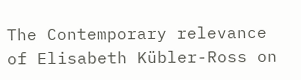The Contemporary relevance of Elisabeth Kübler-Ross on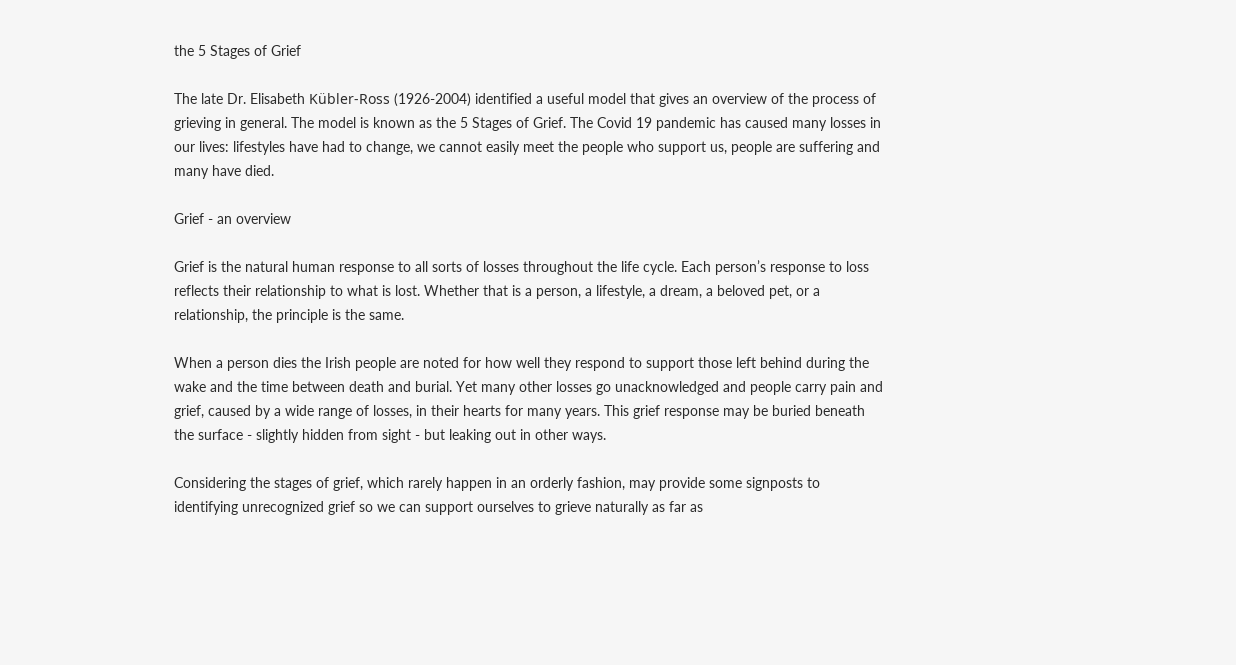the 5 Stages of Grief

The late Dr. Elisabeth Kübler-Ross (1926-2004) identified a useful model that gives an overview of the process of grieving in general. The model is known as the 5 Stages of Grief. The Covid 19 pandemic has caused many losses in our lives: lifestyles have had to change, we cannot easily meet the people who support us, people are suffering and many have died.

Grief - an overview

Grief is the natural human response to all sorts of losses throughout the life cycle. Each person’s response to loss reflects their relationship to what is lost. Whether that is a person, a lifestyle, a dream, a beloved pet, or a relationship, the principle is the same.

When a person dies the Irish people are noted for how well they respond to support those left behind during the wake and the time between death and burial. Yet many other losses go unacknowledged and people carry pain and grief, caused by a wide range of losses, in their hearts for many years. This grief response may be buried beneath the surface - slightly hidden from sight - but leaking out in other ways.

Considering the stages of grief, which rarely happen in an orderly fashion, may provide some signposts to identifying unrecognized grief so we can support ourselves to grieve naturally as far as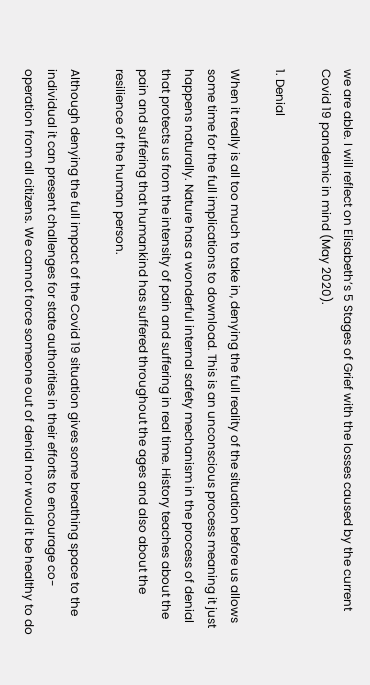we are able. I will reflect on Elisabeth’s 5 Stages of Grief with the losses caused by the current Covid 19 pandemic in mind (May 2020).

1. Denial

When it really is all too much to take in, denying the full reality of the situation before us allows some time for the full implications to download. This is an unconscious process meaning it just happens naturally. Nature has a wonderful internal safety mechanism in the process of denial that protects us from the intensity of pain and suffering in real time. History teaches about the pain and suffering that humankind has suffered throughout the ages and also about the resilience of the human person.

Although denying the full impact of the Covid 19 situation gives some breathing space to the individual it can present challenges for state authorities in their efforts to encourage co-operation from all citizens. We cannot force someone out of denial nor would it be healthy to do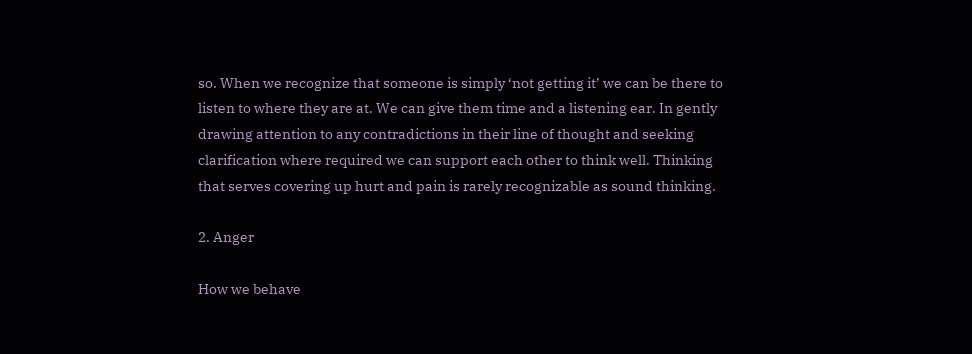so. When we recognize that someone is simply ‘not getting it’ we can be there to listen to where they are at. We can give them time and a listening ear. In gently drawing attention to any contradictions in their line of thought and seeking clarification where required we can support each other to think well. Thinking that serves covering up hurt and pain is rarely recognizable as sound thinking.

2. Anger

How we behave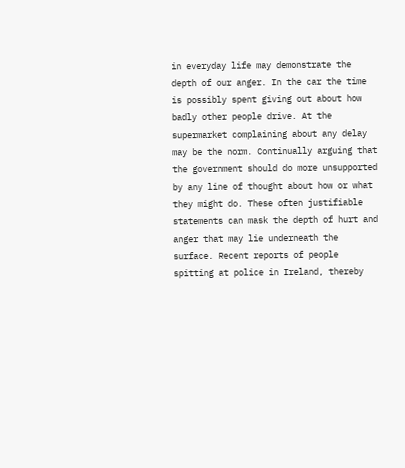in everyday life may demonstrate the depth of our anger. In the car the time is possibly spent giving out about how badly other people drive. At the supermarket complaining about any delay may be the norm. Continually arguing that the government should do more unsupported by any line of thought about how or what they might do. These often justifiable statements can mask the depth of hurt and anger that may lie underneath the surface. Recent reports of people spitting at police in Ireland, thereby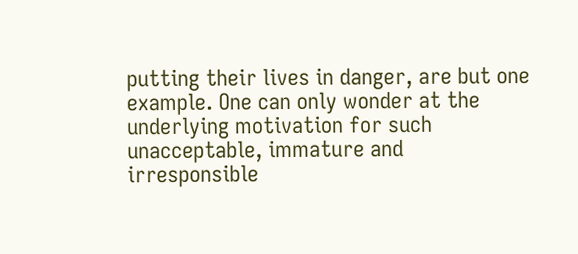putting their lives in danger, are but one example. One can only wonder at the underlying motivation for such unacceptable, immature and irresponsible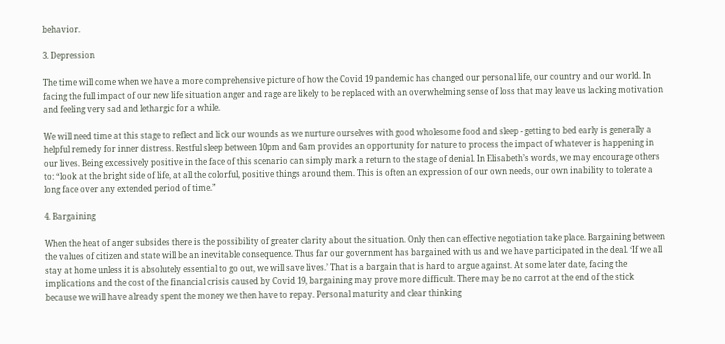behavior.

3. Depression

The time will come when we have a more comprehensive picture of how the Covid 19 pandemic has changed our personal life, our country and our world. In facing the full impact of our new life situation anger and rage are likely to be replaced with an overwhelming sense of loss that may leave us lacking motivation and feeling very sad and lethargic for a while.

We will need time at this stage to reflect and lick our wounds as we nurture ourselves with good wholesome food and sleep - getting to bed early is generally a helpful remedy for inner distress. Restful sleep between 10pm and 6am provides an opportunity for nature to process the impact of whatever is happening in our lives. Being excessively positive in the face of this scenario can simply mark a return to the stage of denial. In Elisabeth’s words, we may encourage others to: “look at the bright side of life, at all the colorful, positive things around them. This is often an expression of our own needs, our own inability to tolerate a long face over any extended period of time.”

4. Bargaining

When the heat of anger subsides there is the possibility of greater clarity about the situation. Only then can effective negotiation take place. Bargaining between the values of citizen and state will be an inevitable consequence. Thus far our government has bargained with us and we have participated in the deal. ‘If we all stay at home unless it is absolutely essential to go out, we will save lives.’ That is a bargain that is hard to argue against. At some later date, facing the implications and the cost of the financial crisis caused by Covid 19, bargaining may prove more difficult. There may be no carrot at the end of the stick because we will have already spent the money we then have to repay. Personal maturity and clear thinking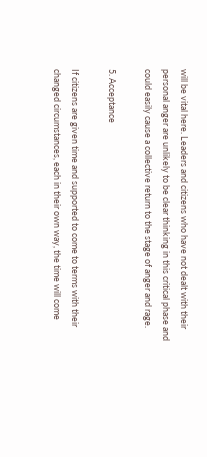will be vital here. Leaders and citizens who have not dealt with their personal anger are unlikely to be clear thinking in this critical phase and could easily cause a collective return to the stage of anger and rage.

5. Acceptance

If citizens are given time and supported to come to terms with their changed circumstances, each in their own way, the time will come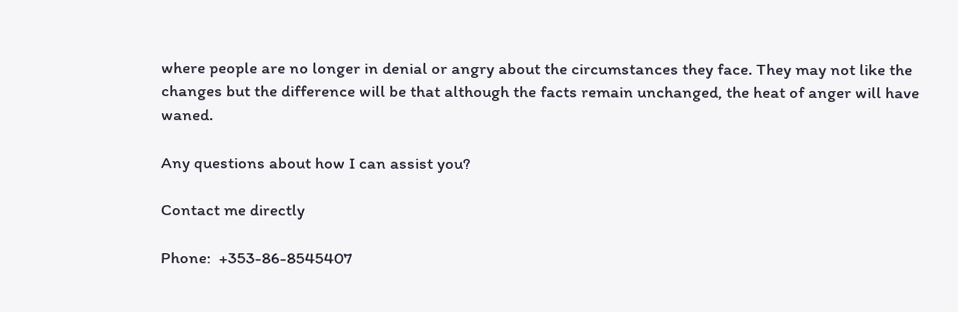where people are no longer in denial or angry about the circumstances they face. They may not like the changes but the difference will be that although the facts remain unchanged, the heat of anger will have waned.

Any questions about how I can assist you?

Contact me directly

Phone:  +353-86-8545407